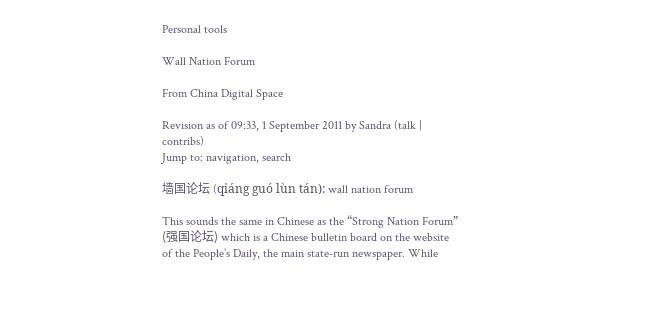Personal tools

Wall Nation Forum

From China Digital Space

Revision as of 09:33, 1 September 2011 by Sandra (talk | contribs)
Jump to: navigation, search

墙国论坛 (qiáng guó lùn tán): wall nation forum

This sounds the same in Chinese as the “Strong Nation Forum” (强国论坛) which is a Chinese bulletin board on the website of the People’s Daily, the main state-run newspaper. While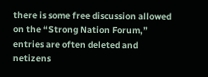there is some free discussion allowed on the “Strong Nation Forum,” entries are often deleted and netizens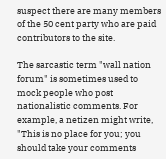suspect there are many members of the 50 cent party who are paid contributors to the site.

The sarcastic term "wall nation forum" is sometimes used to mock people who post nationalistic comments. For example, a netizen might write, "This is no place for you; you should take your comments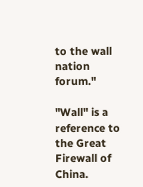to the wall nation forum."

"Wall" is a reference to the Great Firewall of China.